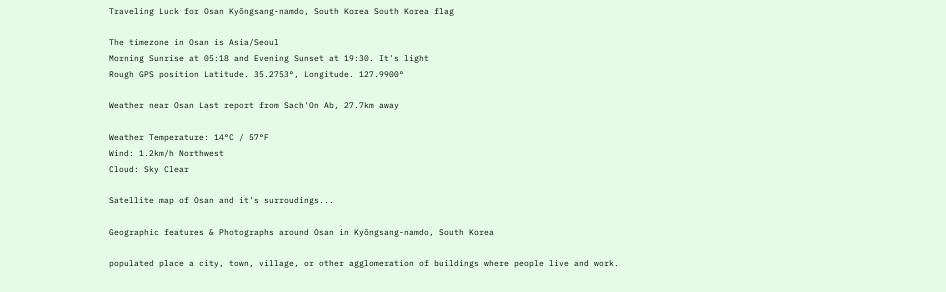Traveling Luck for Osan Kyŏngsang-namdo, South Korea South Korea flag

The timezone in Osan is Asia/Seoul
Morning Sunrise at 05:18 and Evening Sunset at 19:30. It's light
Rough GPS position Latitude. 35.2753°, Longitude. 127.9900°

Weather near Osan Last report from Sach'On Ab, 27.7km away

Weather Temperature: 14°C / 57°F
Wind: 1.2km/h Northwest
Cloud: Sky Clear

Satellite map of Osan and it's surroudings...

Geographic features & Photographs around Osan in Kyŏngsang-namdo, South Korea

populated place a city, town, village, or other agglomeration of buildings where people live and work.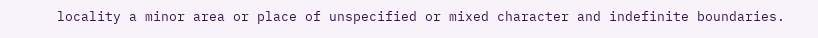locality a minor area or place of unspecified or mixed character and indefinite boundaries.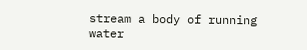stream a body of running water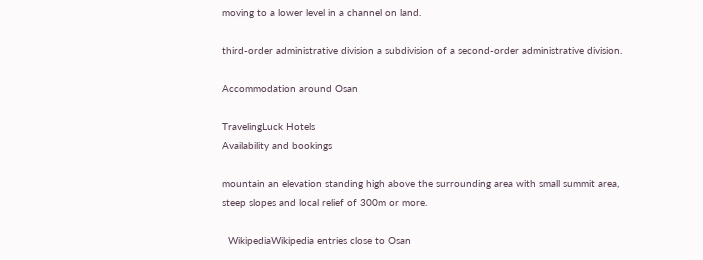moving to a lower level in a channel on land.

third-order administrative division a subdivision of a second-order administrative division.

Accommodation around Osan

TravelingLuck Hotels
Availability and bookings

mountain an elevation standing high above the surrounding area with small summit area, steep slopes and local relief of 300m or more.

  WikipediaWikipedia entries close to Osan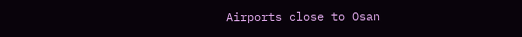Airports close to Osan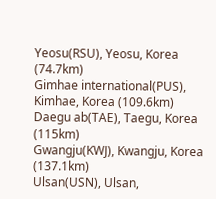Yeosu(RSU), Yeosu, Korea (74.7km)
Gimhae international(PUS), Kimhae, Korea (109.6km)
Daegu ab(TAE), Taegu, Korea (115km)
Gwangju(KWJ), Kwangju, Korea (137.1km)
Ulsan(USN), Ulsan,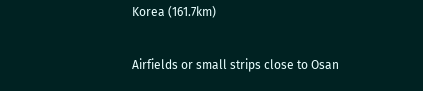Korea (161.7km)

Airfields or small strips close to Osan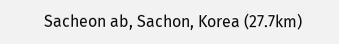Sacheon ab, Sachon, Korea (27.7km)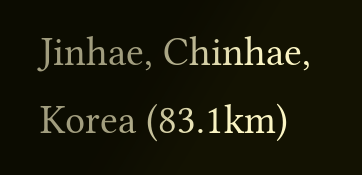Jinhae, Chinhae, Korea (83.1km)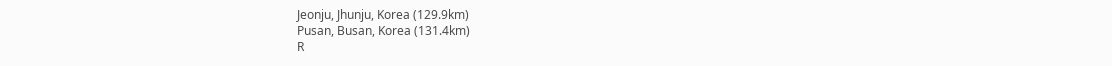Jeonju, Jhunju, Korea (129.9km)
Pusan, Busan, Korea (131.4km)
R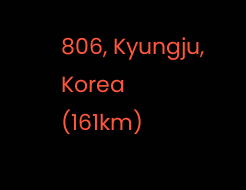806, Kyungju, Korea (161km)